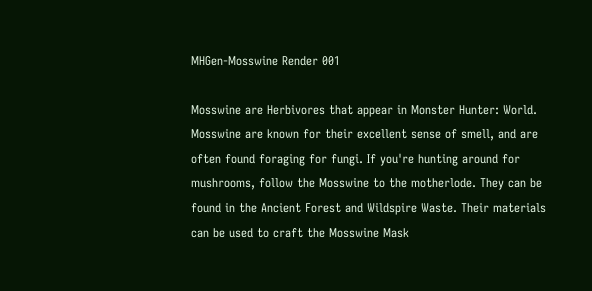MHGen-Mosswine Render 001

Mosswine are Herbivores that appear in Monster Hunter: World. Mosswine are known for their excellent sense of smell, and are often found foraging for fungi. If you're hunting around for mushrooms, follow the Mosswine to the motherlode. They can be found in the Ancient Forest and Wildspire Waste. Their materials can be used to craft the Mosswine Mask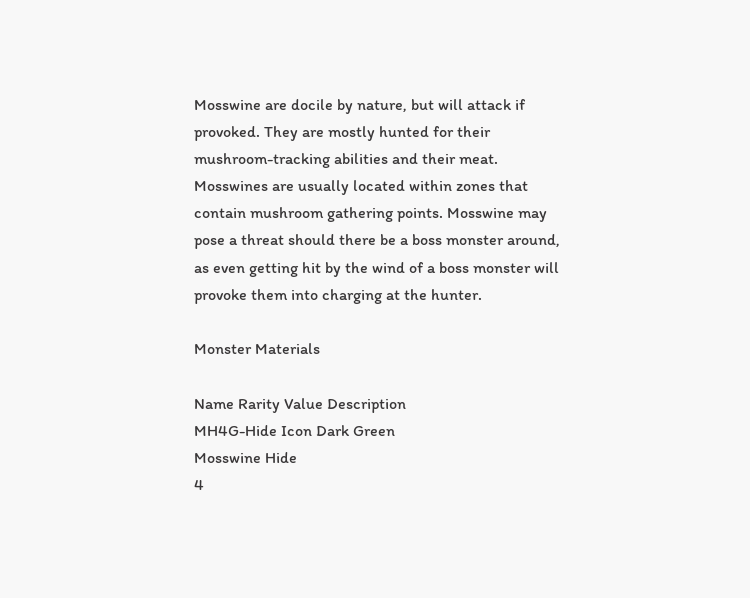Mosswine are docile by nature, but will attack if provoked. They are mostly hunted for their mushroom-tracking abilities and their meat. Mosswines are usually located within zones that contain mushroom gathering points. Mosswine may pose a threat should there be a boss monster around, as even getting hit by the wind of a boss monster will provoke them into charging at the hunter.

Monster Materials

Name Rarity Value Description
MH4G-Hide Icon Dark Green
Mosswine Hide
4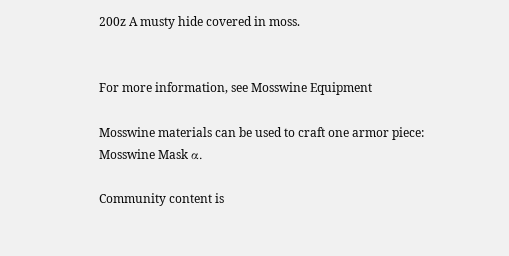200z A musty hide covered in moss.


For more information, see Mosswine Equipment

Mosswine materials can be used to craft one armor piece: Mosswine Mask α.

Community content is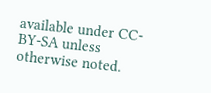available under CC-BY-SA unless otherwise noted.